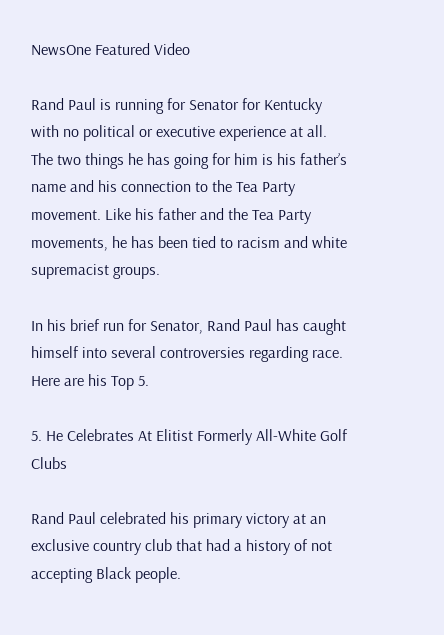NewsOne Featured Video

Rand Paul is running for Senator for Kentucky with no political or executive experience at all. The two things he has going for him is his father’s name and his connection to the Tea Party movement. Like his father and the Tea Party movements, he has been tied to racism and white supremacist groups.

In his brief run for Senator, Rand Paul has caught himself into several controversies regarding race. Here are his Top 5.

5. He Celebrates At Elitist Formerly All-White Golf Clubs

Rand Paul celebrated his primary victory at an exclusive country club that had a history of not accepting Black people.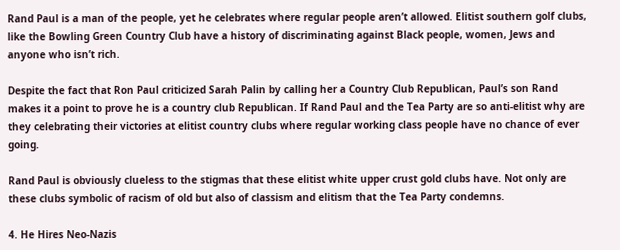Rand Paul is a man of the people, yet he celebrates where regular people aren’t allowed. Elitist southern golf clubs, like the Bowling Green Country Club have a history of discriminating against Black people, women, Jews and anyone who isn’t rich.

Despite the fact that Ron Paul criticized Sarah Palin by calling her a Country Club Republican, Paul’s son Rand makes it a point to prove he is a country club Republican. If Rand Paul and the Tea Party are so anti-elitist why are they celebrating their victories at elitist country clubs where regular working class people have no chance of ever going.

Rand Paul is obviously clueless to the stigmas that these elitist white upper crust gold clubs have. Not only are these clubs symbolic of racism of old but also of classism and elitism that the Tea Party condemns.

4. He Hires Neo-Nazis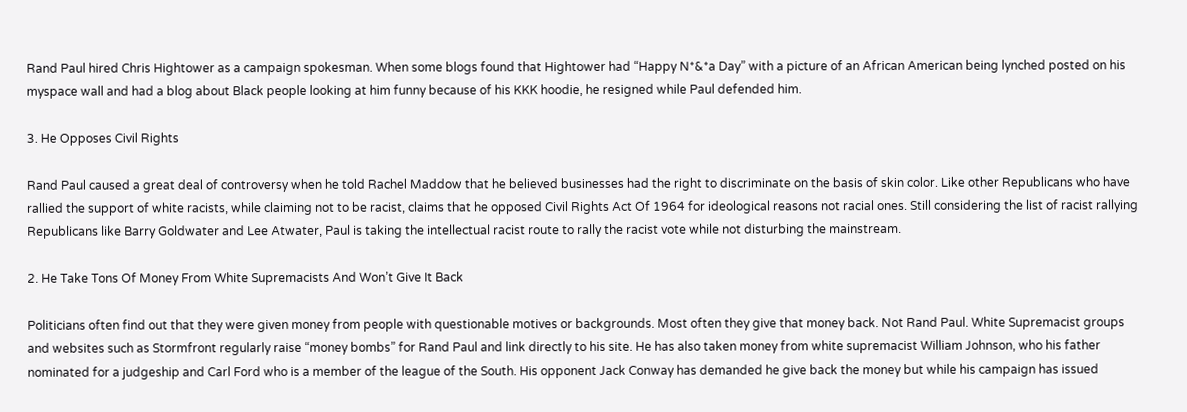Rand Paul hired Chris Hightower as a campaign spokesman. When some blogs found that Hightower had “Happy N*&*a Day” with a picture of an African American being lynched posted on his myspace wall and had a blog about Black people looking at him funny because of his KKK hoodie, he resigned while Paul defended him.

3. He Opposes Civil Rights

Rand Paul caused a great deal of controversy when he told Rachel Maddow that he believed businesses had the right to discriminate on the basis of skin color. Like other Republicans who have rallied the support of white racists, while claiming not to be racist, claims that he opposed Civil Rights Act Of 1964 for ideological reasons not racial ones. Still considering the list of racist rallying Republicans like Barry Goldwater and Lee Atwater, Paul is taking the intellectual racist route to rally the racist vote while not disturbing the mainstream.

2. He Take Tons Of Money From White Supremacists And Won’t Give It Back

Politicians often find out that they were given money from people with questionable motives or backgrounds. Most often they give that money back. Not Rand Paul. White Supremacist groups and websites such as Stormfront regularly raise “money bombs” for Rand Paul and link directly to his site. He has also taken money from white supremacist William Johnson, who his father nominated for a judgeship and Carl Ford who is a member of the league of the South. His opponent Jack Conway has demanded he give back the money but while his campaign has issued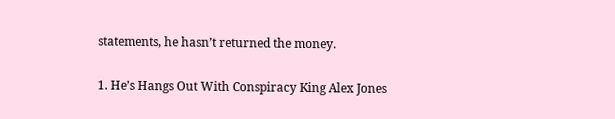statements, he hasn’t returned the money.

1. He’s Hangs Out With Conspiracy King Alex Jones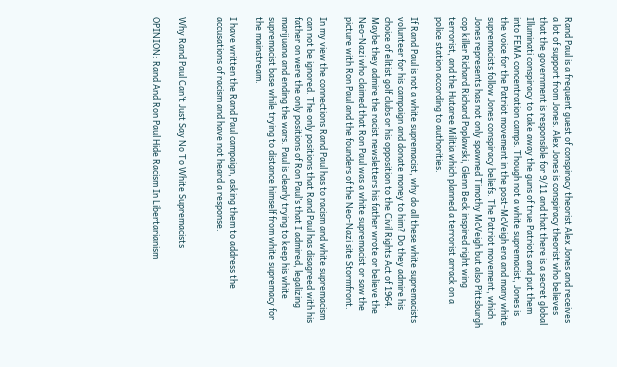Rand Paul is a frequent guest of conspiracy theorist Alex Jones and receives a lot of support from Jones. Alex Jones is conspiracy theorist who believes that the government is responsible for 9/11 and that there is a secret global Illuminati conspiracy to take away the guns of true Patriots and put them into FEMA concentration camps. Though not a white supremacist, Jones is the voice for the Patriot movement in the post-McVeigh era and many white supremacists follow Jones conspiracy beliefs. The Patriot movement, which Jones represents has not only spawned Timothy McVeigh but also Pittsburgh cop killer Richard Richard Poplawski, Glenn Beck inspired right wing terrorist, and the Hutaree Militia which planned a terrorist arrack on a police station according to authorities.

If Rand Paul is not a white supremacist, why do all these white supremacists volunteer for his campaign and donate money to him? Do they admire his choice of elitist golf clubs or his opposition to the Civil Rights Act of 1964. Maybe they admire the racist newsletters his father wrote or believe the Neo-Nazi who claimed that Ron Paul was a white supremacist or saw the picture with Ron Paul and the founders of the Neo-Nazi site Stormfront.

In my view the connections Rand Paul has to racism and white supremacism can not be ignored. The only positions that Rand Paul has disagreed with his father on were the only positions of Ron Paul’s that I admired, legalizing marijuana and ending the wars. Paul is clearly trying to keep his white supremacist base while trying to distance himself from white supremacy for the mainstream.

I have written the Rand Paul campaign, asking them to address the accusations of racism and have not heard a response.


Why Rand Paul Can’t Just Say No To White Supremacists

OPINION: Rand And Ron Paul Hide Racism In Libertarianism